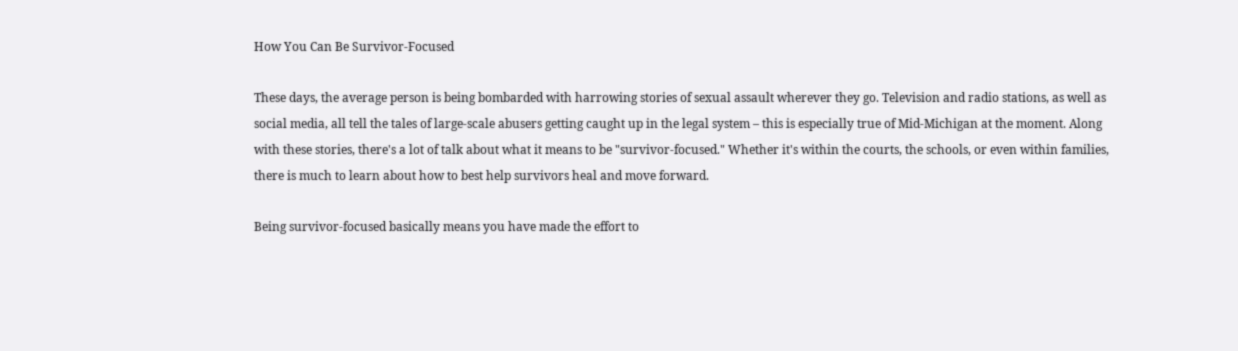How You Can Be Survivor-Focused

These days, the average person is being bombarded with harrowing stories of sexual assault wherever they go. Television and radio stations, as well as social media, all tell the tales of large-scale abusers getting caught up in the legal system – this is especially true of Mid-Michigan at the moment. Along with these stories, there's a lot of talk about what it means to be "survivor-focused." Whether it's within the courts, the schools, or even within families, there is much to learn about how to best help survivors heal and move forward.

Being survivor-focused basically means you have made the effort to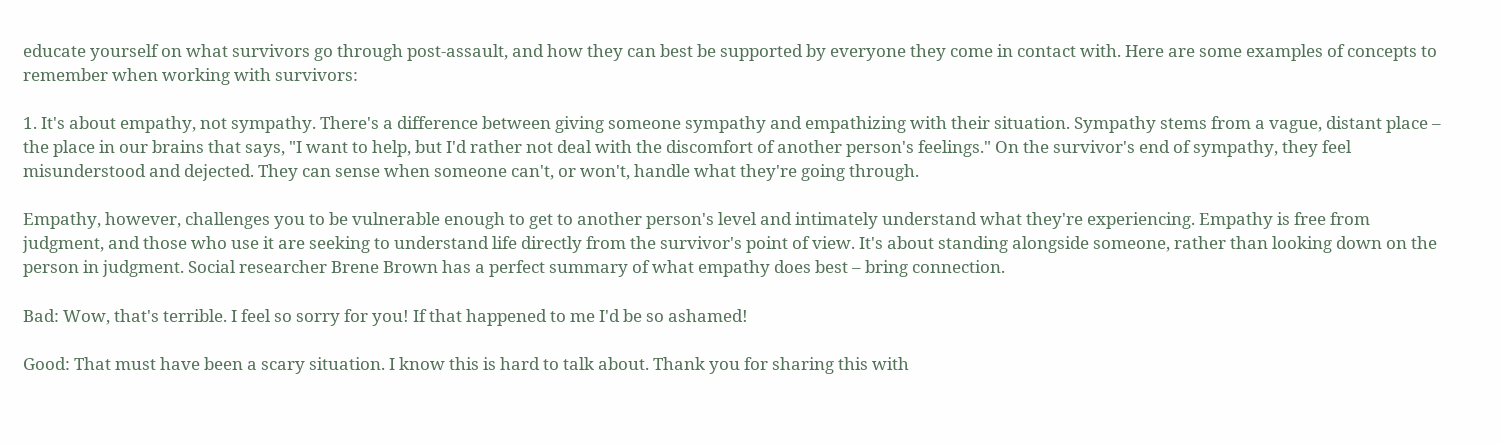educate yourself on what survivors go through post-assault, and how they can best be supported by everyone they come in contact with. Here are some examples of concepts to remember when working with survivors:

1. It's about empathy, not sympathy. There's a difference between giving someone sympathy and empathizing with their situation. Sympathy stems from a vague, distant place – the place in our brains that says, "I want to help, but I'd rather not deal with the discomfort of another person's feelings." On the survivor's end of sympathy, they feel misunderstood and dejected. They can sense when someone can't, or won't, handle what they're going through.

Empathy, however, challenges you to be vulnerable enough to get to another person's level and intimately understand what they're experiencing. Empathy is free from judgment, and those who use it are seeking to understand life directly from the survivor's point of view. It's about standing alongside someone, rather than looking down on the person in judgment. Social researcher Brene Brown has a perfect summary of what empathy does best – bring connection.

Bad: Wow, that's terrible. I feel so sorry for you! If that happened to me I'd be so ashamed!

Good: That must have been a scary situation. I know this is hard to talk about. Thank you for sharing this with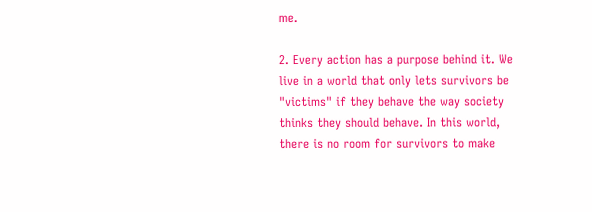me.

2. Every action has a purpose behind it. We live in a world that only lets survivors be "victims" if they behave the way society thinks they should behave. In this world, there is no room for survivors to make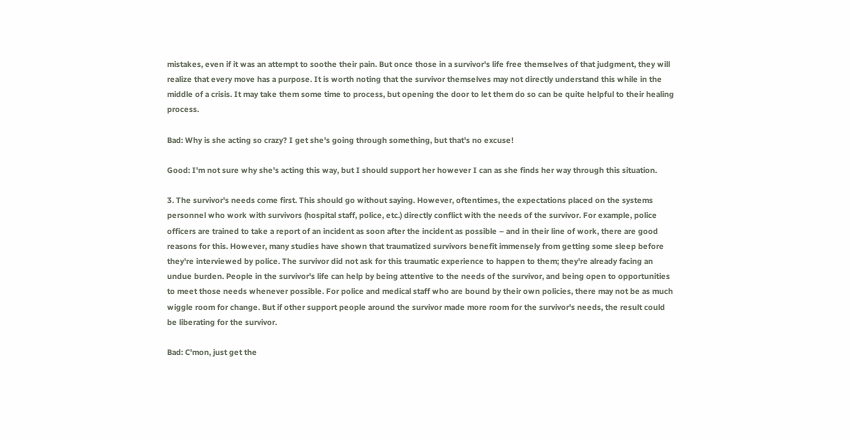mistakes, even if it was an attempt to soothe their pain. But once those in a survivor's life free themselves of that judgment, they will realize that every move has a purpose. It is worth noting that the survivor themselves may not directly understand this while in the middle of a crisis. It may take them some time to process, but opening the door to let them do so can be quite helpful to their healing process.

Bad: Why is she acting so crazy? I get she's going through something, but that's no excuse!

Good: I'm not sure why she's acting this way, but I should support her however I can as she finds her way through this situation.

3. The survivor's needs come first. This should go without saying. However, oftentimes, the expectations placed on the systems personnel who work with survivors (hospital staff, police, etc.) directly conflict with the needs of the survivor. For example, police officers are trained to take a report of an incident as soon after the incident as possible – and in their line of work, there are good reasons for this. However, many studies have shown that traumatized survivors benefit immensely from getting some sleep before they're interviewed by police. The survivor did not ask for this traumatic experience to happen to them; they're already facing an undue burden. People in the survivor's life can help by being attentive to the needs of the survivor, and being open to opportunities to meet those needs whenever possible. For police and medical staff who are bound by their own policies, there may not be as much wiggle room for change. But if other support people around the survivor made more room for the survivor's needs, the result could be liberating for the survivor.

Bad: C'mon, just get the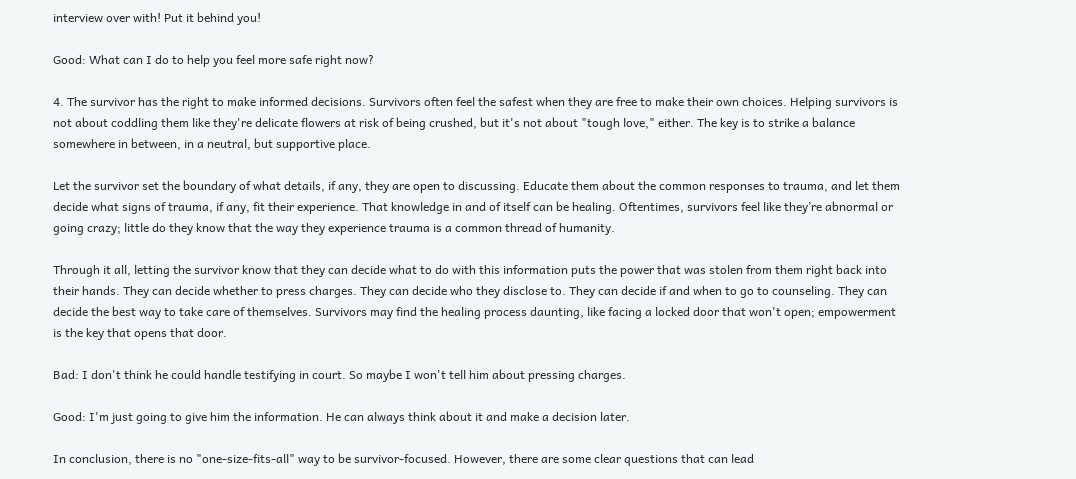interview over with! Put it behind you!

Good: What can I do to help you feel more safe right now?

4. The survivor has the right to make informed decisions. Survivors often feel the safest when they are free to make their own choices. Helping survivors is not about coddling them like they're delicate flowers at risk of being crushed, but it's not about "tough love," either. The key is to strike a balance somewhere in between, in a neutral, but supportive place.

Let the survivor set the boundary of what details, if any, they are open to discussing. Educate them about the common responses to trauma, and let them decide what signs of trauma, if any, fit their experience. That knowledge in and of itself can be healing. Oftentimes, survivors feel like they’re abnormal or going crazy; little do they know that the way they experience trauma is a common thread of humanity.

Through it all, letting the survivor know that they can decide what to do with this information puts the power that was stolen from them right back into their hands. They can decide whether to press charges. They can decide who they disclose to. They can decide if and when to go to counseling. They can decide the best way to take care of themselves. Survivors may find the healing process daunting, like facing a locked door that won't open; empowerment is the key that opens that door.

Bad: I don't think he could handle testifying in court. So maybe I won't tell him about pressing charges.

Good: I'm just going to give him the information. He can always think about it and make a decision later.

In conclusion, there is no "one-size-fits-all" way to be survivor-focused. However, there are some clear questions that can lead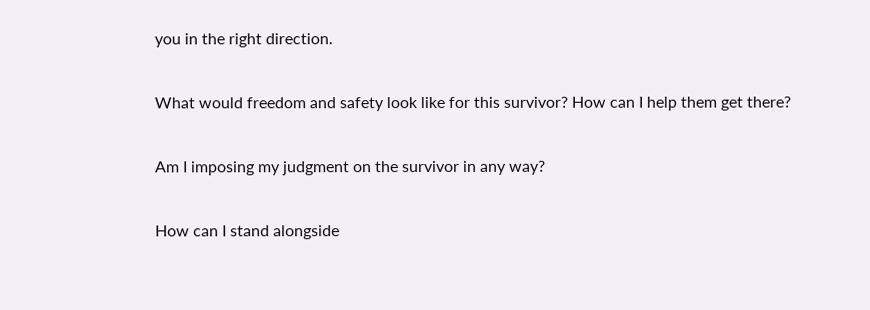you in the right direction.

What would freedom and safety look like for this survivor? How can I help them get there?

Am I imposing my judgment on the survivor in any way?

How can I stand alongside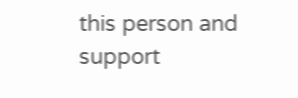this person and support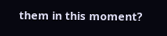them in this moment?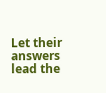Let their answers lead the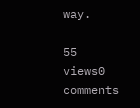way.

55 views0 comments